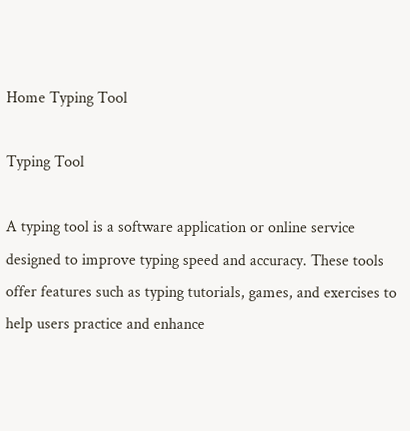Home Typing Tool

Typing Tool

A typing tool is a software application or online service designed to improve typing speed and accuracy. These tools offer features such as typing tutorials, games, and exercises to help users practice and enhance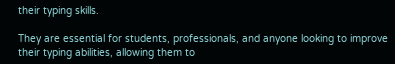their typing skills.

They are essential for students, professionals, and anyone looking to improve their typing abilities, allowing them to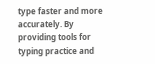type faster and more accurately. By providing tools for typing practice and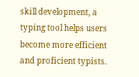skill development, a typing tool helps users become more efficient and proficient typists.